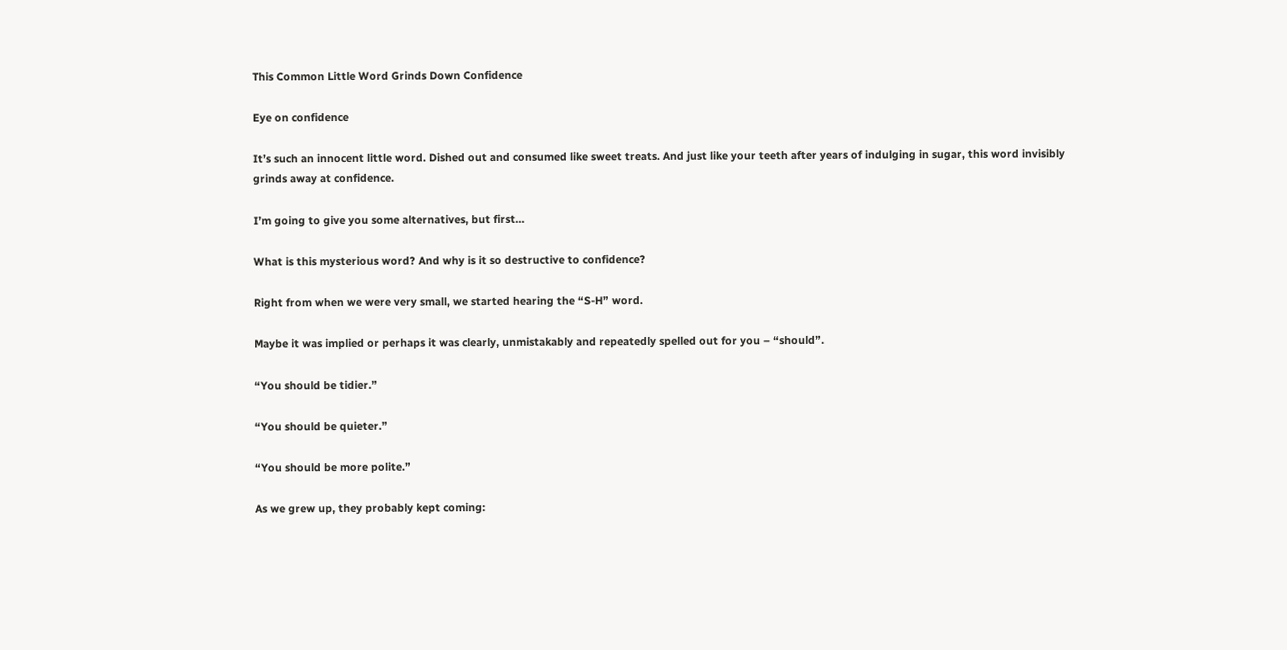This Common Little Word Grinds Down Confidence

Eye on confidence

It’s such an innocent little word. Dished out and consumed like sweet treats. And just like your teeth after years of indulging in sugar, this word invisibly grinds away at confidence.

I’m going to give you some alternatives, but first…

What is this mysterious word? And why is it so destructive to confidence?

Right from when we were very small, we started hearing the “S-H” word.

Maybe it was implied or perhaps it was clearly, unmistakably and repeatedly spelled out for you – “should”.

“You should be tidier.”

“You should be quieter.”

“You should be more polite.”

As we grew up, they probably kept coming: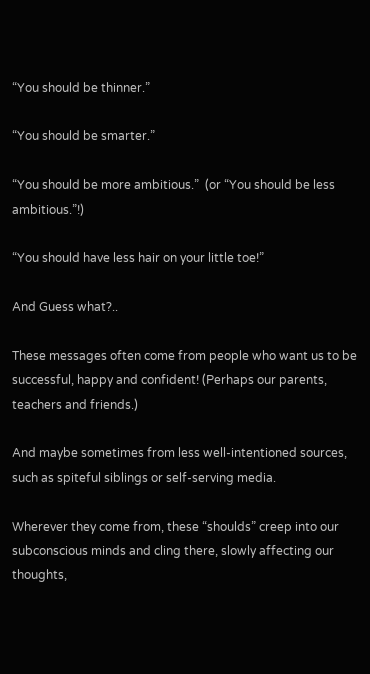“You should be thinner.”

“You should be smarter.”

“You should be more ambitious.”  (or “You should be less ambitious.”!)

“You should have less hair on your little toe!”

And Guess what?..

These messages often come from people who want us to be successful, happy and confident! (Perhaps our parents, teachers and friends.)

And maybe sometimes from less well-intentioned sources, such as spiteful siblings or self-serving media.

Wherever they come from, these “shoulds” creep into our subconscious minds and cling there, slowly affecting our thoughts,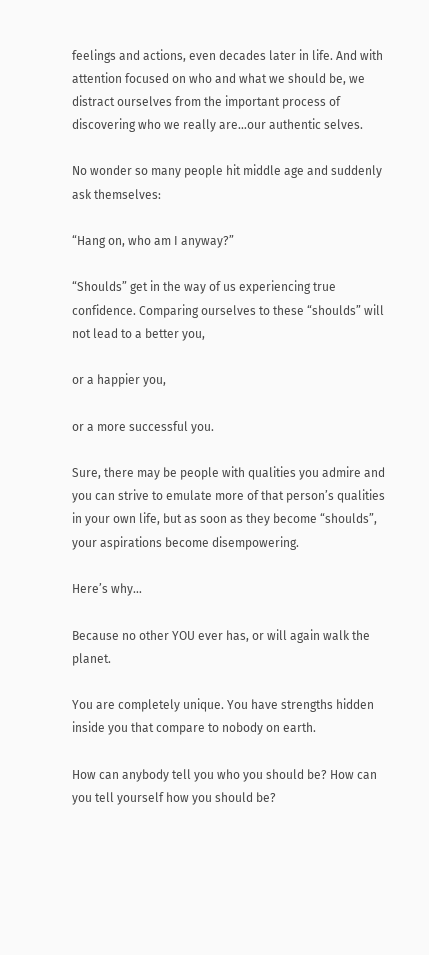feelings and actions, even decades later in life. And with attention focused on who and what we should be, we distract ourselves from the important process of discovering who we really are…our authentic selves.

No wonder so many people hit middle age and suddenly ask themselves:

“Hang on, who am I anyway?”

“Shoulds” get in the way of us experiencing true confidence. Comparing ourselves to these “shoulds” will not lead to a better you,

or a happier you,

or a more successful you.

Sure, there may be people with qualities you admire and you can strive to emulate more of that person’s qualities in your own life, but as soon as they become “shoulds”, your aspirations become disempowering.

Here’s why…

Because no other YOU ever has, or will again walk the planet.

You are completely unique. You have strengths hidden inside you that compare to nobody on earth.

How can anybody tell you who you should be? How can you tell yourself how you should be?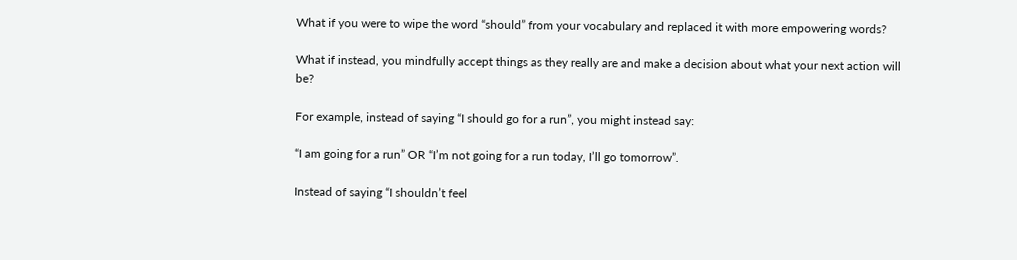What if you were to wipe the word “should” from your vocabulary and replaced it with more empowering words?

What if instead, you mindfully accept things as they really are and make a decision about what your next action will be?

For example, instead of saying “I should go for a run”, you might instead say:

“I am going for a run” OR “I’m not going for a run today, I’ll go tomorrow”.

Instead of saying “I shouldn’t feel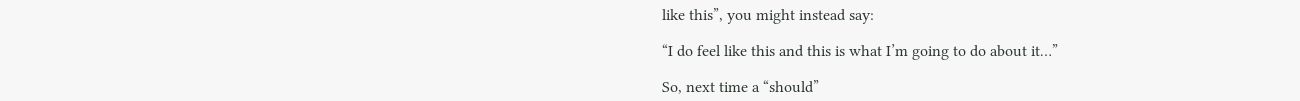like this”, you might instead say:

“I do feel like this and this is what I’m going to do about it…”

So, next time a “should”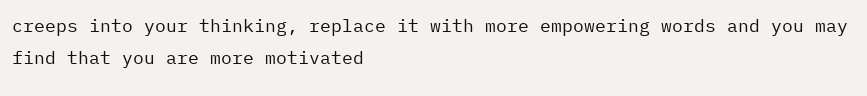creeps into your thinking, replace it with more empowering words and you may find that you are more motivated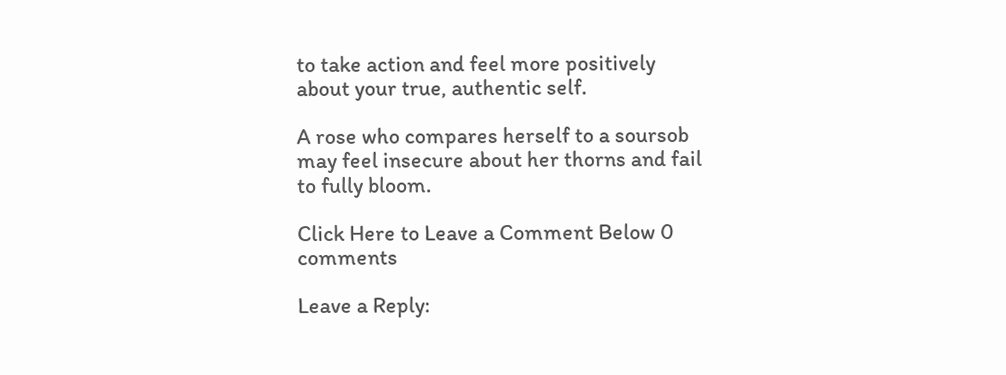to take action and feel more positively about your true, authentic self.

A rose who compares herself to a soursob may feel insecure about her thorns and fail to fully bloom.

Click Here to Leave a Comment Below 0 comments

Leave a Reply: